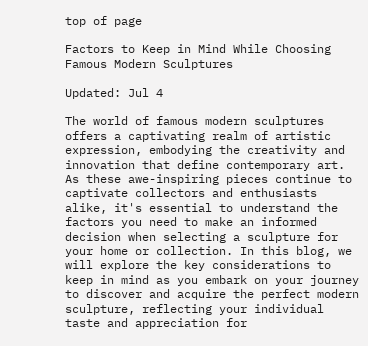top of page

Factors to Keep in Mind While Choosing Famous Modern Sculptures

Updated: Jul 4

The world of famous modern sculptures offers a captivating realm of artistic expression, embodying the creativity and innovation that define contemporary art. As these awe-inspiring pieces continue to captivate collectors and enthusiasts alike, it's essential to understand the factors you need to make an informed decision when selecting a sculpture for your home or collection. In this blog, we will explore the key considerations to keep in mind as you embark on your journey to discover and acquire the perfect modern sculpture, reflecting your individual taste and appreciation for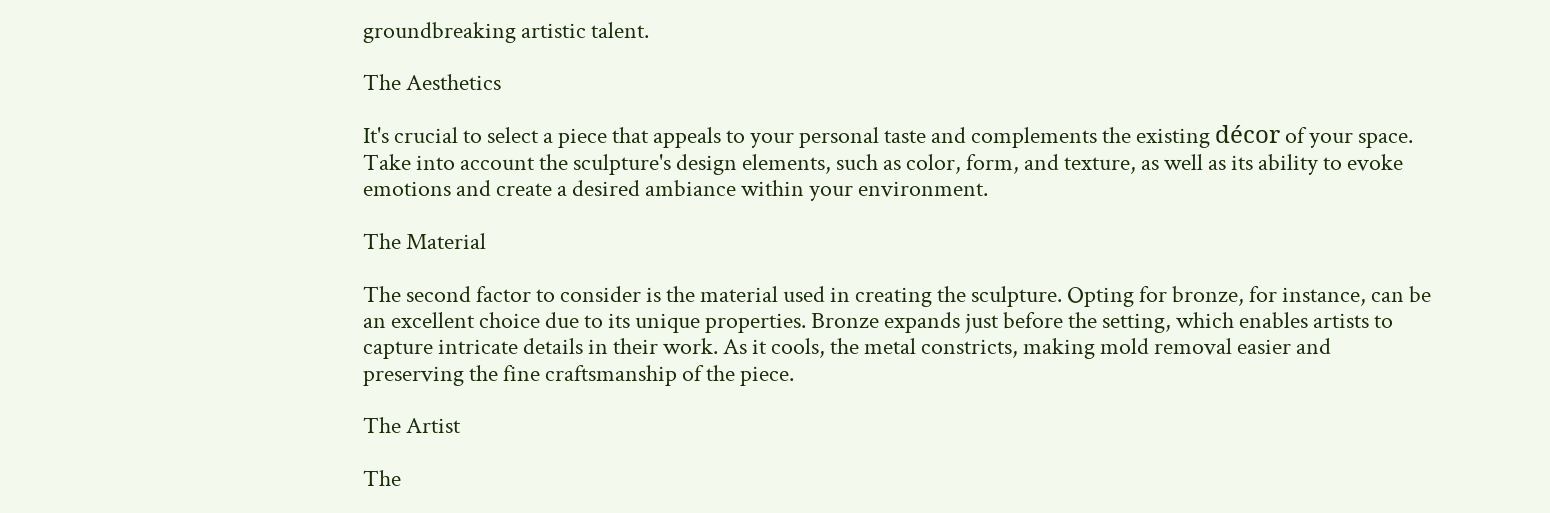groundbreaking artistic talent.

The Aesthetics

It's crucial to select a piece that appeals to your personal taste and complements the existing décor of your space. Take into account the sculpture's design elements, such as color, form, and texture, as well as its ability to evoke emotions and create a desired ambiance within your environment.

The Material

The second factor to consider is the material used in creating the sculpture. Opting for bronze, for instance, can be an excellent choice due to its unique properties. Bronze expands just before the setting, which enables artists to capture intricate details in their work. As it cools, the metal constricts, making mold removal easier and preserving the fine craftsmanship of the piece.

The Artist

The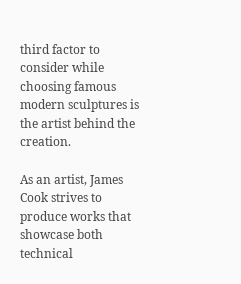third factor to consider while choosing famous modern sculptures is the artist behind the creation.

As an artist, James Cook strives to produce works that showcase both technical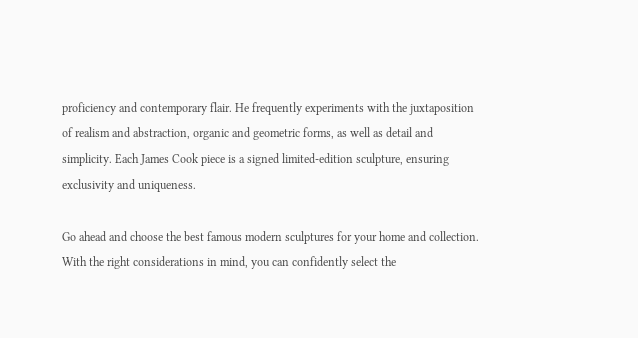proficiency and contemporary flair. He frequently experiments with the juxtaposition of realism and abstraction, organic and geometric forms, as well as detail and simplicity. Each James Cook piece is a signed limited-edition sculpture, ensuring exclusivity and uniqueness.

Go ahead and choose the best famous modern sculptures for your home and collection. With the right considerations in mind, you can confidently select the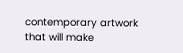contemporary artwork that will make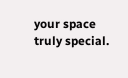your space truly special.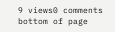9 views0 comments
bottom of page